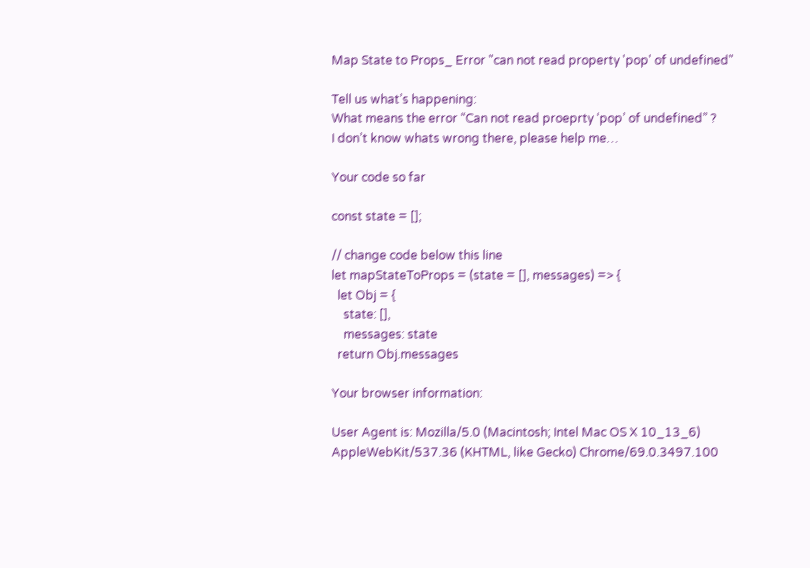Map State to Props_ Error "can not read property 'pop' of undefined"

Tell us what’s happening:
What means the error “Can not read proeprty ‘pop’ of undefined” ?
I don’t know whats wrong there, please help me…

Your code so far

const state = [];

// change code below this line
let mapStateToProps = (state = [], messages) => {
  let Obj = {
    state: [],
    messages: state
  return Obj.messages

Your browser information:

User Agent is: Mozilla/5.0 (Macintosh; Intel Mac OS X 10_13_6) AppleWebKit/537.36 (KHTML, like Gecko) Chrome/69.0.3497.100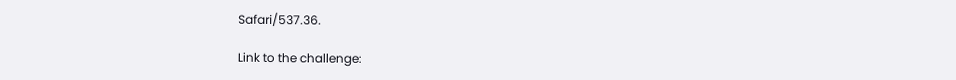Safari/537.36.

Link to the challenge: